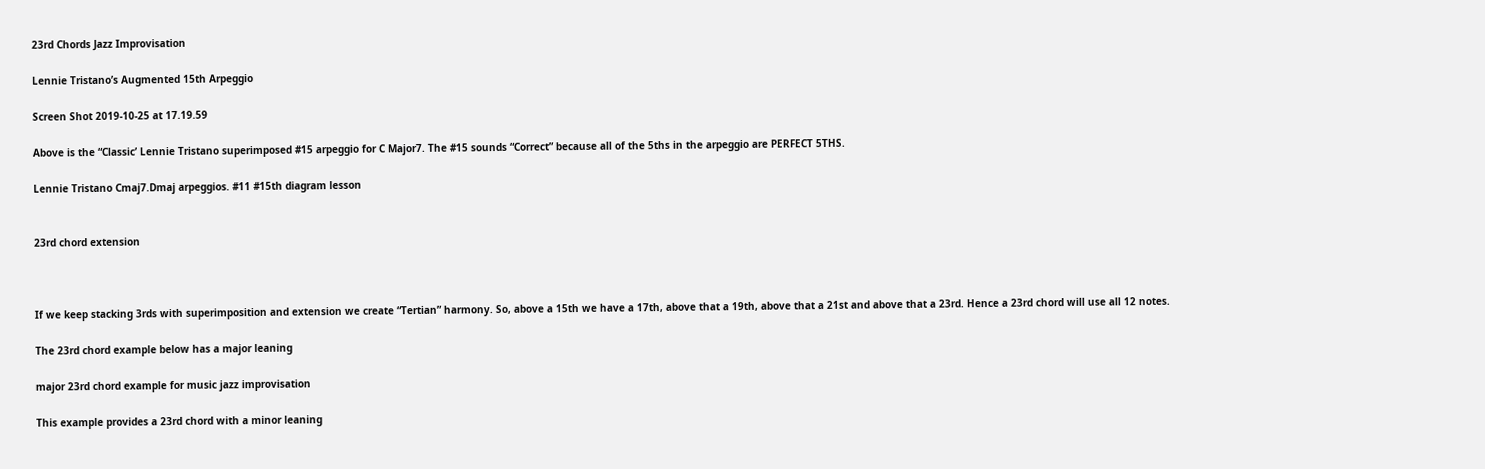23rd Chords Jazz Improvisation

Lennie Tristano’s Augmented 15th Arpeggio

Screen Shot 2019-10-25 at 17.19.59

Above is the “Classic’ Lennie Tristano superimposed #15 arpeggio for C Major7. The #15 sounds “Correct” because all of the 5ths in the arpeggio are PERFECT 5THS.

Lennie Tristano Cmaj7.Dmaj arpeggios. #11 #15th diagram lesson


23rd chord extension



If we keep stacking 3rds with superimposition and extension we create “Tertian” harmony. So, above a 15th we have a 17th, above that a 19th, above that a 21st and above that a 23rd. Hence a 23rd chord will use all 12 notes.

The 23rd chord example below has a major leaning

major 23rd chord example for music jazz improvisation

This example provides a 23rd chord with a minor leaning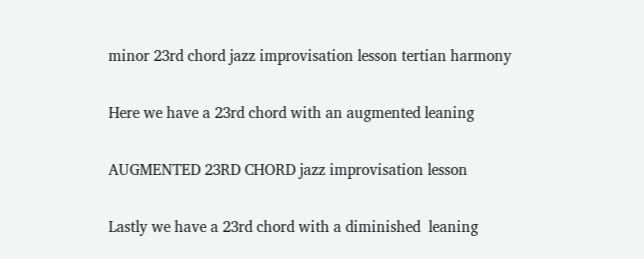minor 23rd chord jazz improvisation lesson tertian harmony

Here we have a 23rd chord with an augmented leaning

AUGMENTED 23RD CHORD jazz improvisation lesson

Lastly we have a 23rd chord with a diminished  leaning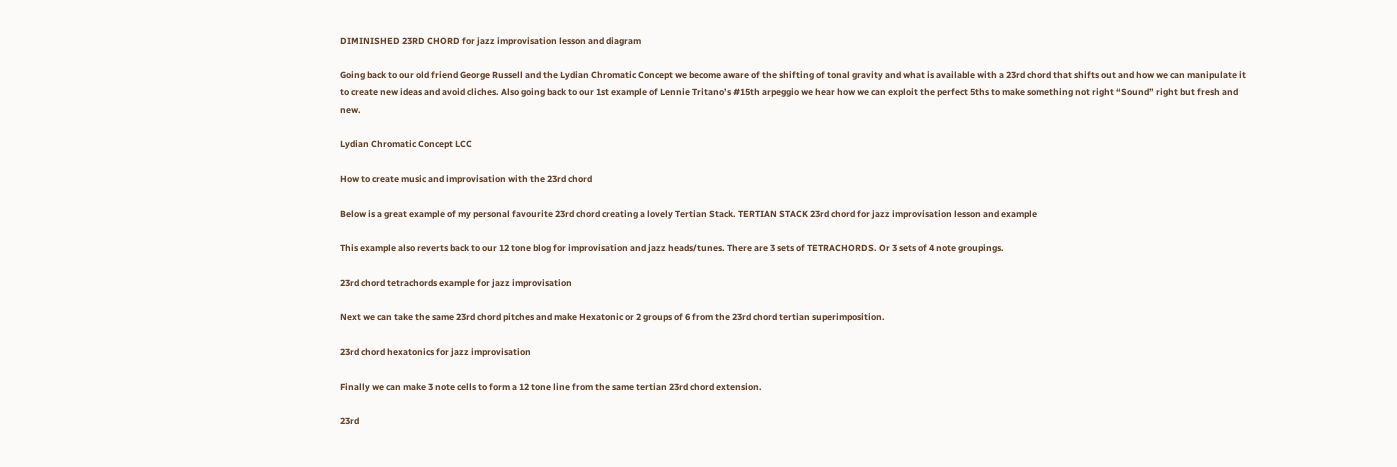DIMINISHED 23RD CHORD for jazz improvisation lesson and diagram

Going back to our old friend George Russell and the Lydian Chromatic Concept we become aware of the shifting of tonal gravity and what is available with a 23rd chord that shifts out and how we can manipulate it to create new ideas and avoid cliches. Also going back to our 1st example of Lennie Tritano’s #15th arpeggio we hear how we can exploit the perfect 5ths to make something not right “Sound” right but fresh and new.

Lydian Chromatic Concept LCC

How to create music and improvisation with the 23rd chord

Below is a great example of my personal favourite 23rd chord creating a lovely Tertian Stack. TERTIAN STACK 23rd chord for jazz improvisation lesson and example

This example also reverts back to our 12 tone blog for improvisation and jazz heads/tunes. There are 3 sets of TETRACHORDS. Or 3 sets of 4 note groupings.

23rd chord tetrachords example for jazz improvisation

Next we can take the same 23rd chord pitches and make Hexatonic or 2 groups of 6 from the 23rd chord tertian superimposition.

23rd chord hexatonics for jazz improvisation

Finally we can make 3 note cells to form a 12 tone line from the same tertian 23rd chord extension.

23rd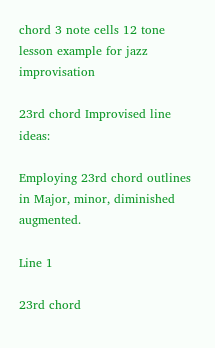chord 3 note cells 12 tone lesson example for jazz improvisation

23rd chord Improvised line ideas:

Employing 23rd chord outlines in Major, minor, diminished augmented.

Line 1

23rd chord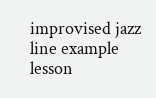improvised jazz line example lesson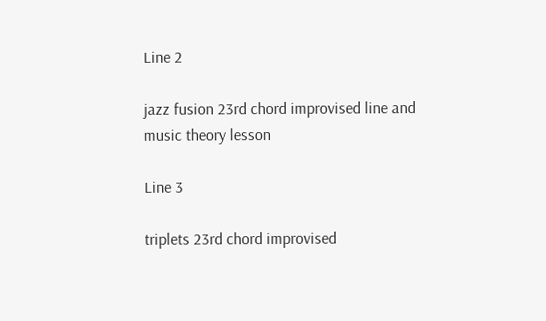Line 2

jazz fusion 23rd chord improvised line and music theory lesson

Line 3

triplets 23rd chord improvised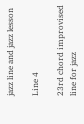jazz line and jazz lesson

Line 4

23rd chord improvised line for jazz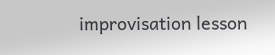improvisation lesson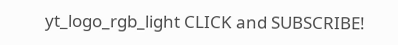yt_logo_rgb_light CLICK and SUBSCRIBE!